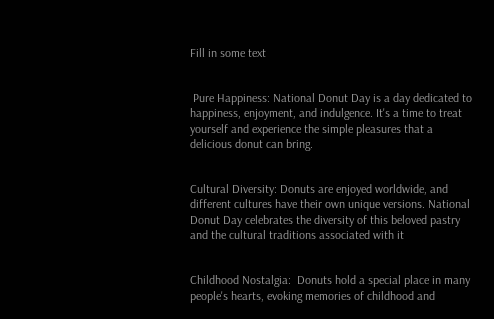Fill in some text


 Pure Happiness: National Donut Day is a day dedicated to happiness, enjoyment, and indulgence. It's a time to treat yourself and experience the simple pleasures that a delicious donut can bring.


Cultural Diversity: Donuts are enjoyed worldwide, and different cultures have their own unique versions. National Donut Day celebrates the diversity of this beloved pastry and the cultural traditions associated with it


Childhood Nostalgia:  Donuts hold a special place in many people's hearts, evoking memories of childhood and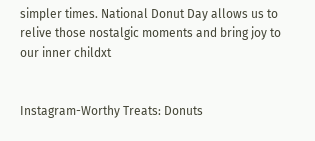simpler times. National Donut Day allows us to relive those nostalgic moments and bring joy to our inner childxt


Instagram-Worthy Treats: Donuts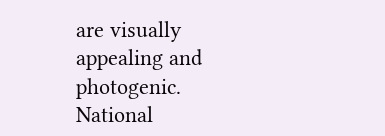are visually appealing and photogenic. National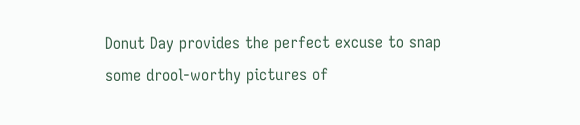Donut Day provides the perfect excuse to snap some drool-worthy pictures of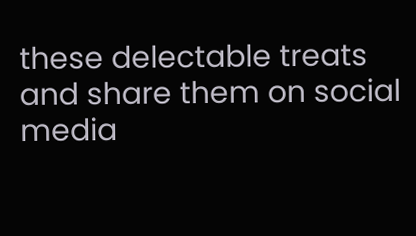these delectable treats and share them on social media